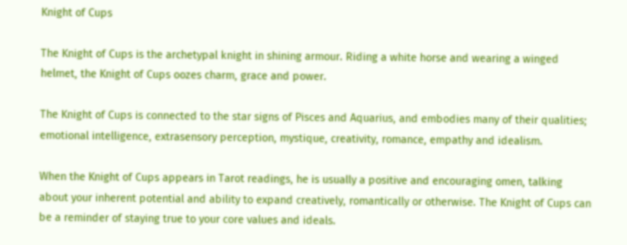Knight of Cups

The Knight of Cups is the archetypal knight in shining armour. Riding a white horse and wearing a winged helmet, the Knight of Cups oozes charm, grace and power.

The Knight of Cups is connected to the star signs of Pisces and Aquarius, and embodies many of their qualities; emotional intelligence, extrasensory perception, mystique, creativity, romance, empathy and idealism.

When the Knight of Cups appears in Tarot readings, he is usually a positive and encouraging omen, talking about your inherent potential and ability to expand creatively, romantically or otherwise. The Knight of Cups can be a reminder of staying true to your core values and ideals.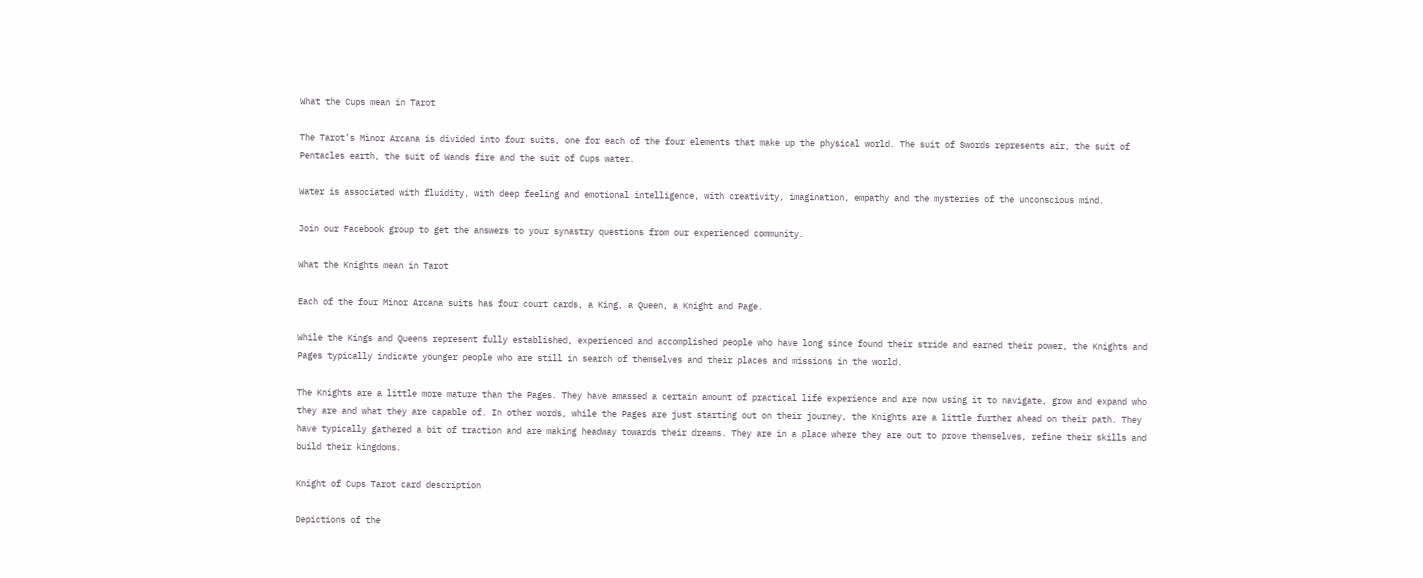What the Cups mean in Tarot

The Tarot’s Minor Arcana is divided into four suits, one for each of the four elements that make up the physical world. The suit of Swords represents air, the suit of Pentacles earth, the suit of Wands fire and the suit of Cups water.

Water is associated with fluidity, with deep feeling and emotional intelligence, with creativity, imagination, empathy and the mysteries of the unconscious mind.

Join our Facebook group to get the answers to your synastry questions from our experienced community.

What the Knights mean in Tarot

Each of the four Minor Arcana suits has four court cards, a King, a Queen, a Knight and Page.

While the Kings and Queens represent fully established, experienced and accomplished people who have long since found their stride and earned their power, the Knights and Pages typically indicate younger people who are still in search of themselves and their places and missions in the world.

The Knights are a little more mature than the Pages. They have amassed a certain amount of practical life experience and are now using it to navigate, grow and expand who they are and what they are capable of. In other words, while the Pages are just starting out on their journey, the Knights are a little further ahead on their path. They have typically gathered a bit of traction and are making headway towards their dreams. They are in a place where they are out to prove themselves, refine their skills and build their kingdoms.

Knight of Cups Tarot card description

Depictions of the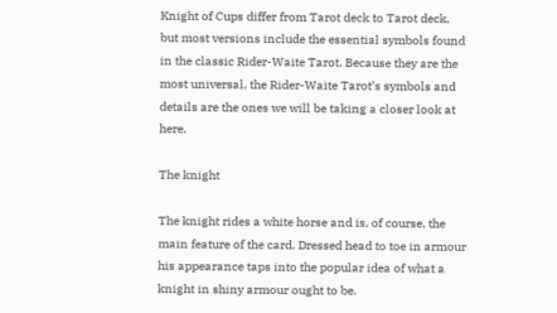Knight of Cups differ from Tarot deck to Tarot deck, but most versions include the essential symbols found in the classic Rider-Waite Tarot. Because they are the most universal, the Rider-Waite Tarot’s symbols and details are the ones we will be taking a closer look at here.

The knight

The knight rides a white horse and is, of course, the main feature of the card. Dressed head to toe in armour his appearance taps into the popular idea of what a knight in shiny armour ought to be.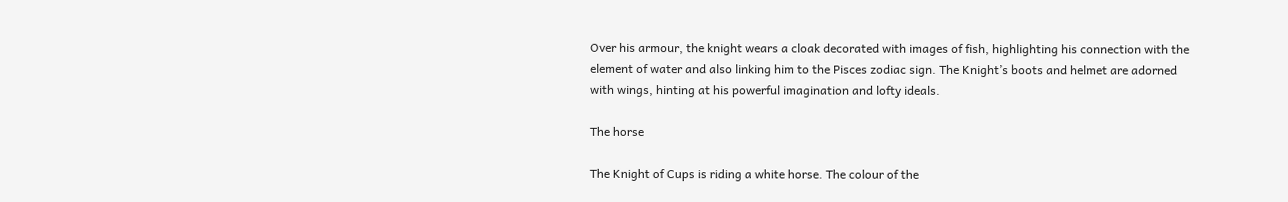Over his armour, the knight wears a cloak decorated with images of fish, highlighting his connection with the element of water and also linking him to the Pisces zodiac sign. The Knight’s boots and helmet are adorned with wings, hinting at his powerful imagination and lofty ideals.

The horse

The Knight of Cups is riding a white horse. The colour of the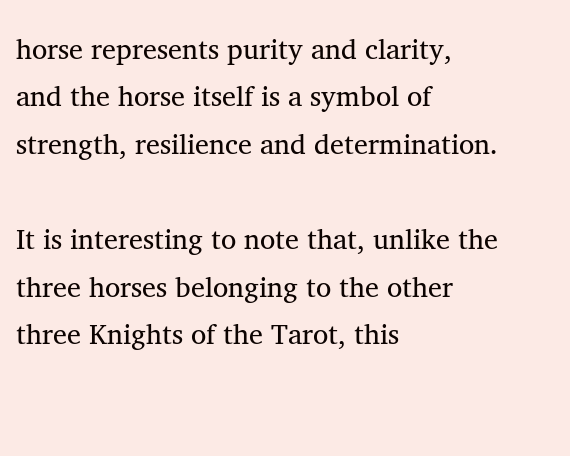horse represents purity and clarity, and the horse itself is a symbol of strength, resilience and determination.

It is interesting to note that, unlike the three horses belonging to the other three Knights of the Tarot, this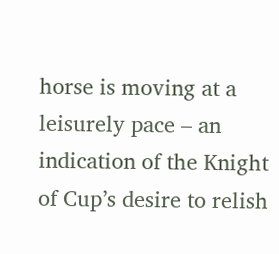horse is moving at a leisurely pace – an indication of the Knight of Cup’s desire to relish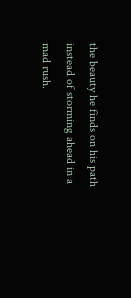the beauty he finds on his path instead of storming ahead in a mad rush.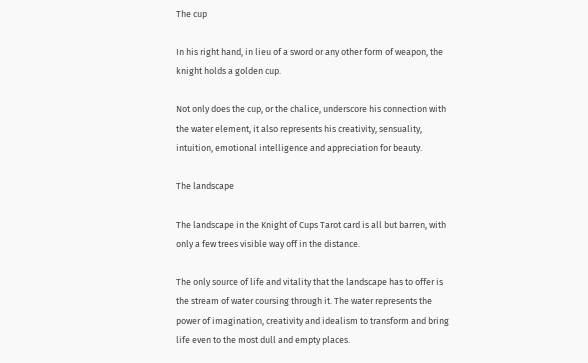The cup

In his right hand, in lieu of a sword or any other form of weapon, the knight holds a golden cup.

Not only does the cup, or the chalice, underscore his connection with the water element, it also represents his creativity, sensuality, intuition, emotional intelligence and appreciation for beauty.

The landscape

The landscape in the Knight of Cups Tarot card is all but barren, with only a few trees visible way off in the distance.

The only source of life and vitality that the landscape has to offer is the stream of water coursing through it. The water represents the power of imagination, creativity and idealism to transform and bring life even to the most dull and empty places.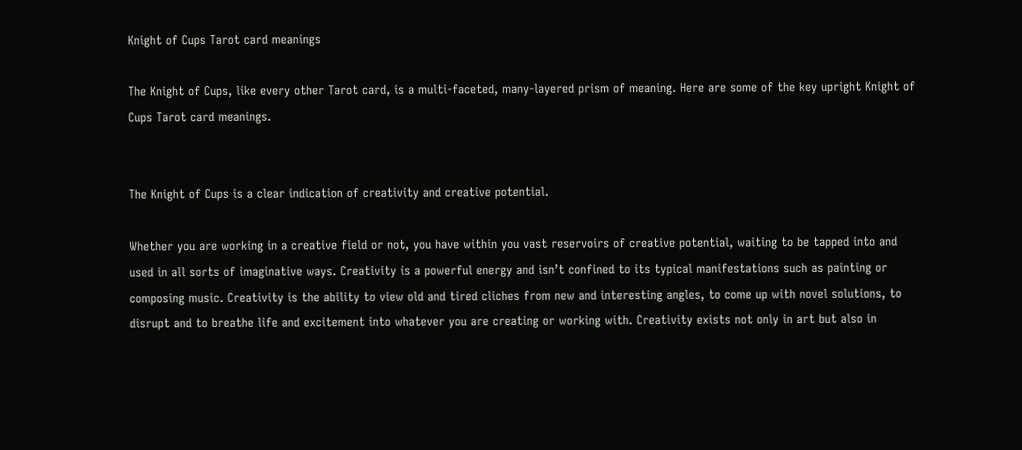Knight of Cups Tarot card meanings

The Knight of Cups, like every other Tarot card, is a multi-faceted, many-layered prism of meaning. Here are some of the key upright Knight of Cups Tarot card meanings.


The Knight of Cups is a clear indication of creativity and creative potential.

Whether you are working in a creative field or not, you have within you vast reservoirs of creative potential, waiting to be tapped into and used in all sorts of imaginative ways. Creativity is a powerful energy and isn’t confined to its typical manifestations such as painting or composing music. Creativity is the ability to view old and tired cliches from new and interesting angles, to come up with novel solutions, to disrupt and to breathe life and excitement into whatever you are creating or working with. Creativity exists not only in art but also in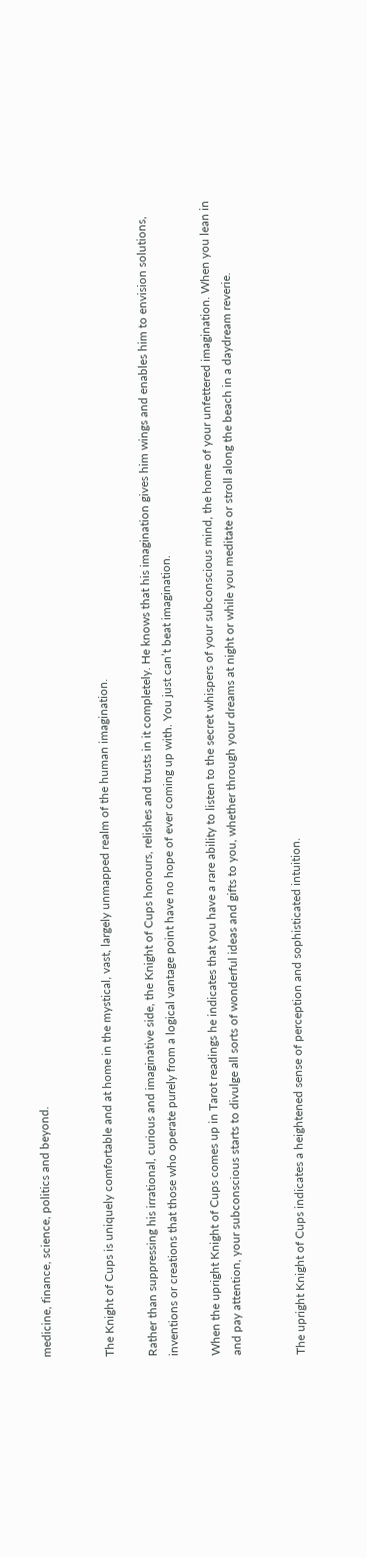medicine, finance, science, politics and beyond.


The Knight of Cups is uniquely comfortable and at home in the mystical, vast, largely unmapped realm of the human imagination.

Rather than suppressing his irrational, curious and imaginative side, the Knight of Cups honours, relishes and trusts in it completely. He knows that his imagination gives him wings and enables him to envision solutions, inventions or creations that those who operate purely from a logical vantage point have no hope of ever coming up with. You just can’t beat imagination.

When the upright Knight of Cups comes up in Tarot readings he indicates that you have a rare ability to listen to the secret whispers of your subconscious mind, the home of your unfettered imagination. When you lean in and pay attention, your subconscious starts to divulge all sorts of wonderful ideas and gifts to you, whether through your dreams at night or while you meditate or stroll along the beach in a daydream reverie.


The upright Knight of Cups indicates a heightened sense of perception and sophisticated intuition.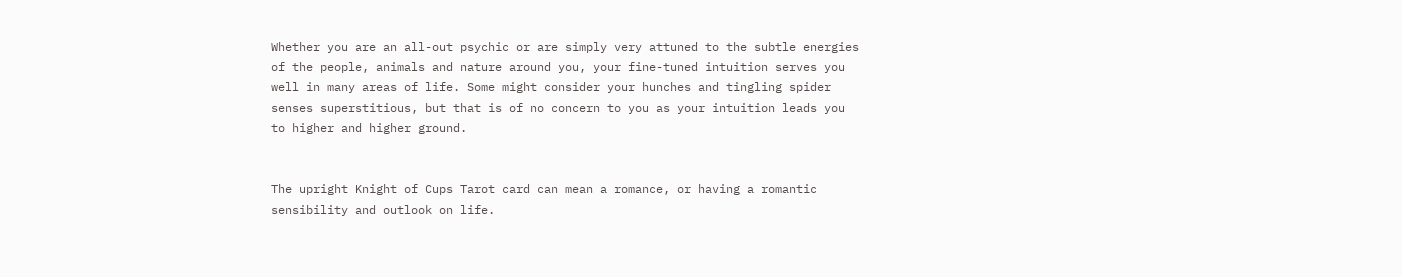Whether you are an all-out psychic or are simply very attuned to the subtle energies of the people, animals and nature around you, your fine-tuned intuition serves you well in many areas of life. Some might consider your hunches and tingling spider senses superstitious, but that is of no concern to you as your intuition leads you to higher and higher ground.


The upright Knight of Cups Tarot card can mean a romance, or having a romantic sensibility and outlook on life.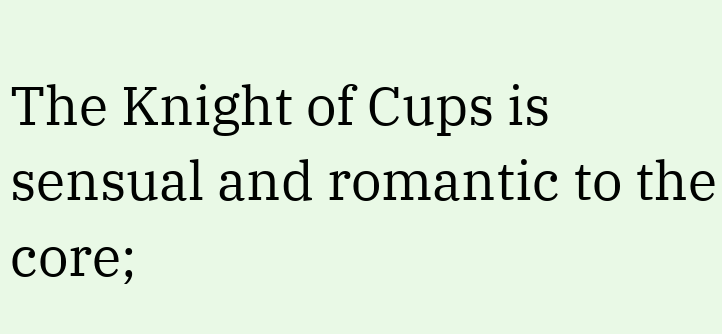The Knight of Cups is sensual and romantic to the core;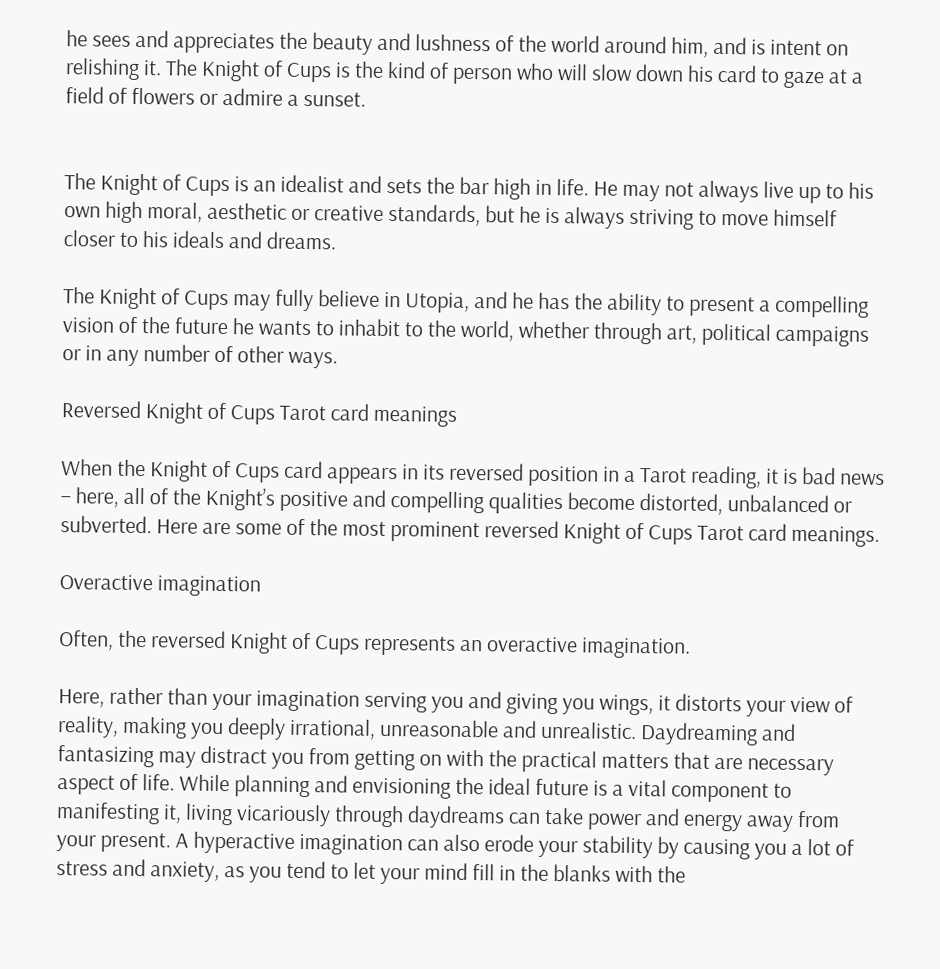he sees and appreciates the beauty and lushness of the world around him, and is intent on relishing it. The Knight of Cups is the kind of person who will slow down his card to gaze at a field of flowers or admire a sunset.


The Knight of Cups is an idealist and sets the bar high in life. He may not always live up to his own high moral, aesthetic or creative standards, but he is always striving to move himself closer to his ideals and dreams.

The Knight of Cups may fully believe in Utopia, and he has the ability to present a compelling vision of the future he wants to inhabit to the world, whether through art, political campaigns or in any number of other ways.

Reversed Knight of Cups Tarot card meanings

When the Knight of Cups card appears in its reversed position in a Tarot reading, it is bad news – here, all of the Knight’s positive and compelling qualities become distorted, unbalanced or subverted. Here are some of the most prominent reversed Knight of Cups Tarot card meanings.

Overactive imagination

Often, the reversed Knight of Cups represents an overactive imagination.

Here, rather than your imagination serving you and giving you wings, it distorts your view of reality, making you deeply irrational, unreasonable and unrealistic. Daydreaming and fantasizing may distract you from getting on with the practical matters that are necessary aspect of life. While planning and envisioning the ideal future is a vital component to manifesting it, living vicariously through daydreams can take power and energy away from your present. A hyperactive imagination can also erode your stability by causing you a lot of stress and anxiety, as you tend to let your mind fill in the blanks with the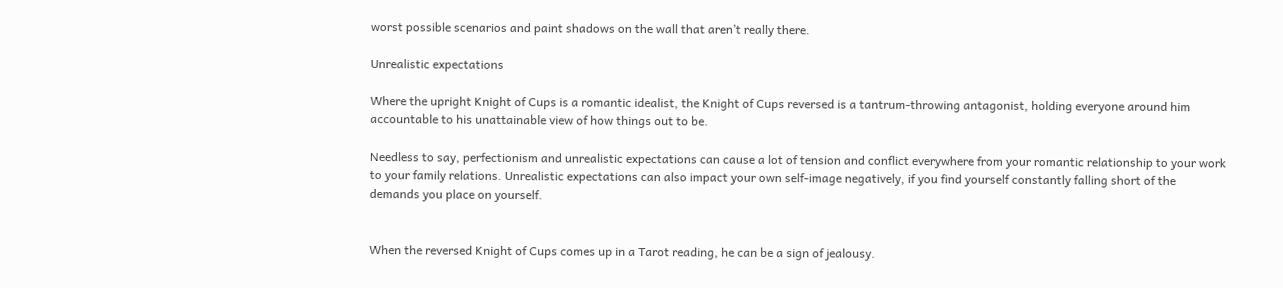worst possible scenarios and paint shadows on the wall that aren’t really there.

Unrealistic expectations

Where the upright Knight of Cups is a romantic idealist, the Knight of Cups reversed is a tantrum-throwing antagonist, holding everyone around him accountable to his unattainable view of how things out to be.

Needless to say, perfectionism and unrealistic expectations can cause a lot of tension and conflict everywhere from your romantic relationship to your work to your family relations. Unrealistic expectations can also impact your own self-image negatively, if you find yourself constantly falling short of the demands you place on yourself.


When the reversed Knight of Cups comes up in a Tarot reading, he can be a sign of jealousy.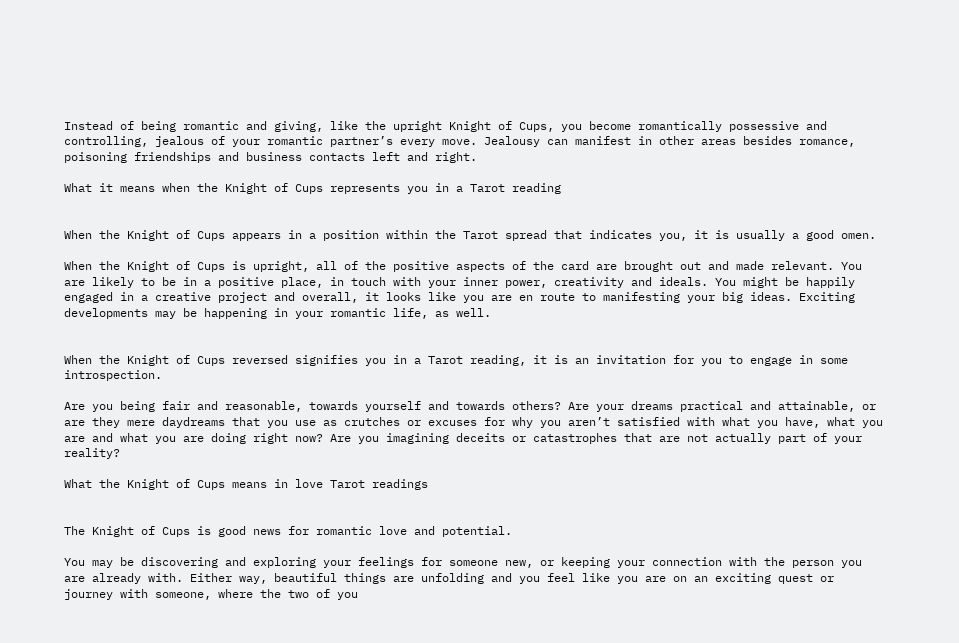Instead of being romantic and giving, like the upright Knight of Cups, you become romantically possessive and controlling, jealous of your romantic partner’s every move. Jealousy can manifest in other areas besides romance, poisoning friendships and business contacts left and right.

What it means when the Knight of Cups represents you in a Tarot reading


When the Knight of Cups appears in a position within the Tarot spread that indicates you, it is usually a good omen.

When the Knight of Cups is upright, all of the positive aspects of the card are brought out and made relevant. You are likely to be in a positive place, in touch with your inner power, creativity and ideals. You might be happily engaged in a creative project and overall, it looks like you are en route to manifesting your big ideas. Exciting developments may be happening in your romantic life, as well.


When the Knight of Cups reversed signifies you in a Tarot reading, it is an invitation for you to engage in some introspection.

Are you being fair and reasonable, towards yourself and towards others? Are your dreams practical and attainable, or are they mere daydreams that you use as crutches or excuses for why you aren’t satisfied with what you have, what you are and what you are doing right now? Are you imagining deceits or catastrophes that are not actually part of your reality?

What the Knight of Cups means in love Tarot readings


The Knight of Cups is good news for romantic love and potential.

You may be discovering and exploring your feelings for someone new, or keeping your connection with the person you are already with. Either way, beautiful things are unfolding and you feel like you are on an exciting quest or journey with someone, where the two of you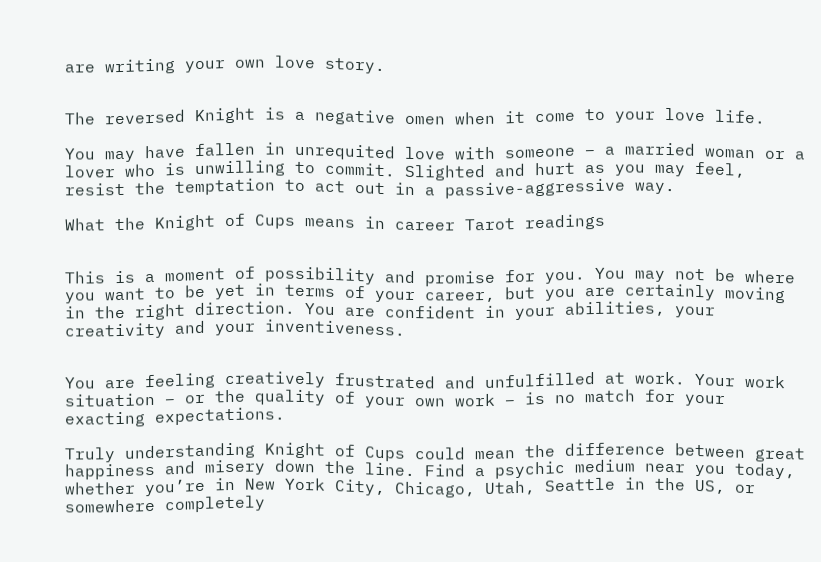are writing your own love story.


The reversed Knight is a negative omen when it come to your love life.

You may have fallen in unrequited love with someone – a married woman or a lover who is unwilling to commit. Slighted and hurt as you may feel, resist the temptation to act out in a passive-aggressive way.

What the Knight of Cups means in career Tarot readings


This is a moment of possibility and promise for you. You may not be where you want to be yet in terms of your career, but you are certainly moving in the right direction. You are confident in your abilities, your creativity and your inventiveness.


You are feeling creatively frustrated and unfulfilled at work. Your work situation – or the quality of your own work – is no match for your exacting expectations.

Truly understanding Knight of Cups could mean the difference between great happiness and misery down the line. Find a psychic medium near you today, whether you’re in New York City, Chicago, Utah, Seattle in the US, or somewhere completely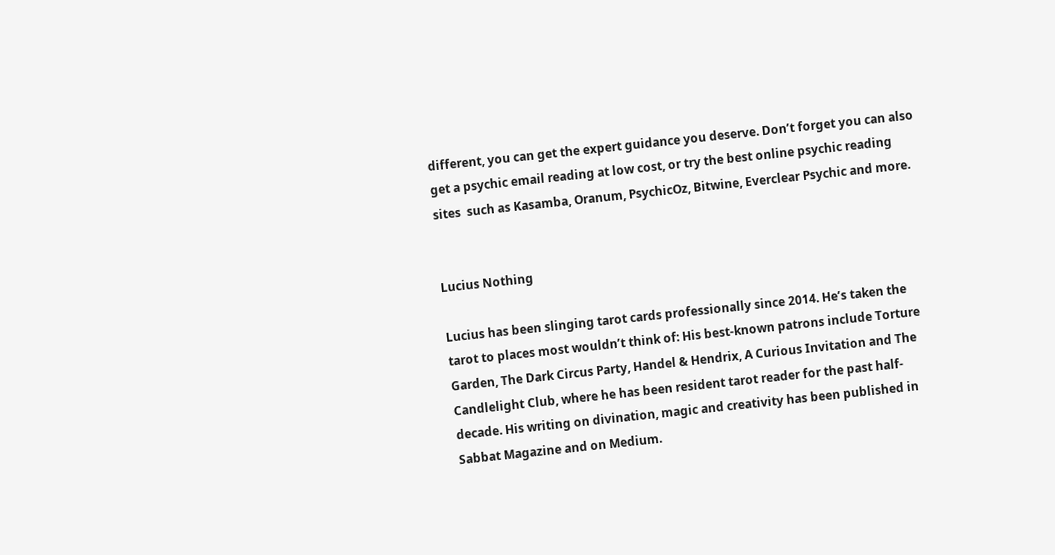different, you can get the expert guidance you deserve. Don’t forget you can also get a psychic email reading at low cost, or try the best online psychic reading sites  such as Kasamba, Oranum, PsychicOz, Bitwine, Everclear Psychic and more.


Lucius Nothing

Lucius has been slinging tarot cards professionally since 2014. He’s taken the tarot to places most wouldn’t think of: His best-known patrons include Torture Garden, The Dark Circus Party, Handel & Hendrix, A Curious Invitation and The Candlelight Club, where he has been resident tarot reader for the past half-decade. His writing on divination, magic and creativity has been published in Sabbat Magazine and on Medium.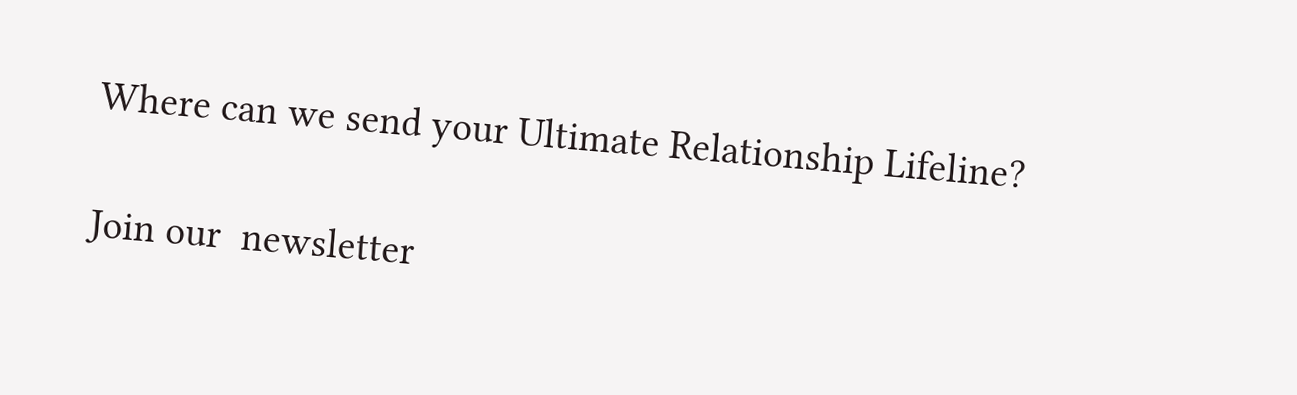Where can we send your Ultimate Relationship Lifeline?

Join our  newsletter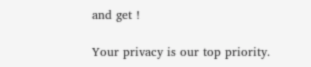and get !

Your privacy is our top priority.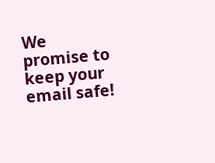We promise to keep your email safe!